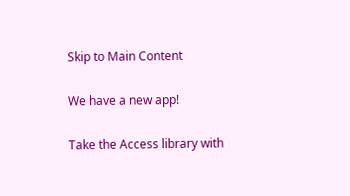Skip to Main Content

We have a new app!

Take the Access library with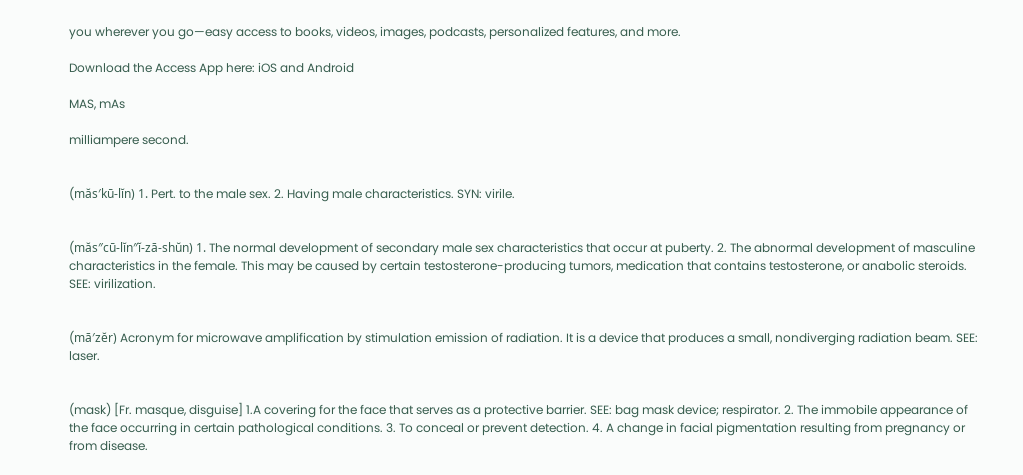you wherever you go—easy access to books, videos, images, podcasts, personalized features, and more.

Download the Access App here: iOS and Android

MAS, mAs

milliampere second.


(măs′kū-lĭn) 1. Pert. to the male sex. 2. Having male characteristics. SYN: virile.


(măs″cū-lĭn″ĭ-zā-shŭn) 1. The normal development of secondary male sex characteristics that occur at puberty. 2. The abnormal development of masculine characteristics in the female. This may be caused by certain testosterone-producing tumors, medication that contains testosterone, or anabolic steroids. SEE: virilization.


(mā′zĕr) Acronym for microwave amplification by stimulation emission of radiation. It is a device that produces a small, nondiverging radiation beam. SEE: laser.


(mask) [Fr. masque, disguise] 1.A covering for the face that serves as a protective barrier. SEE: bag mask device; respirator. 2. The immobile appearance of the face occurring in certain pathological conditions. 3. To conceal or prevent detection. 4. A change in facial pigmentation resulting from pregnancy or from disease.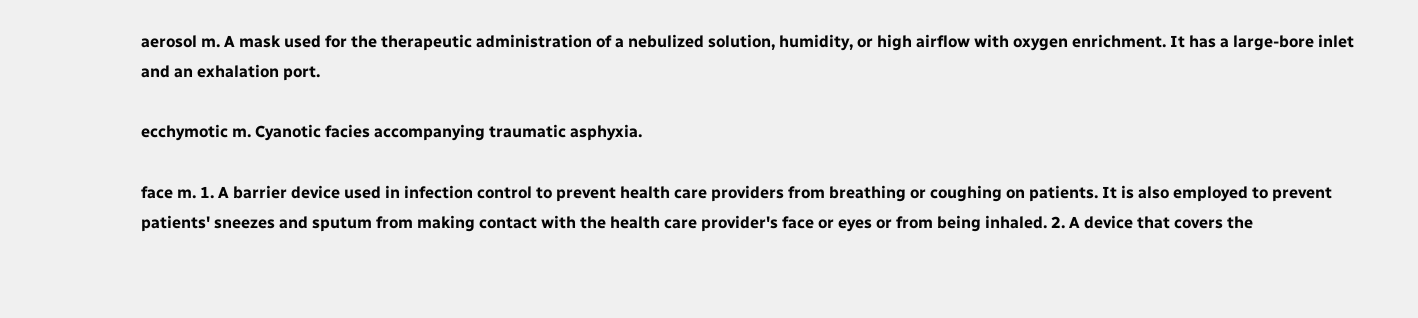aerosol m. A mask used for the therapeutic administration of a nebulized solution, humidity, or high airflow with oxygen enrichment. It has a large-bore inlet and an exhalation port.

ecchymotic m. Cyanotic facies accompanying traumatic asphyxia.

face m. 1. A barrier device used in infection control to prevent health care providers from breathing or coughing on patients. It is also employed to prevent patients' sneezes and sputum from making contact with the health care provider's face or eyes or from being inhaled. 2. A device that covers the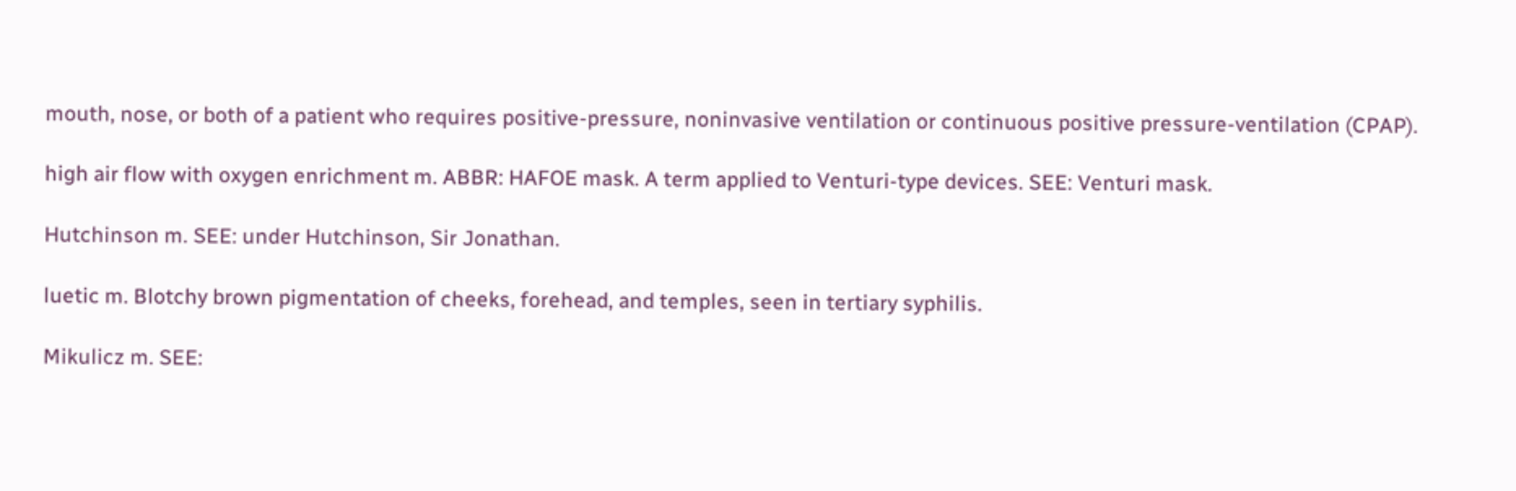mouth, nose, or both of a patient who requires positive-pressure, noninvasive ventilation or continuous positive pressure-ventilation (CPAP).

high air flow with oxygen enrichment m. ABBR: HAFOE mask. A term applied to Venturi-type devices. SEE: Venturi mask.

Hutchinson m. SEE: under Hutchinson, Sir Jonathan.

luetic m. Blotchy brown pigmentation of cheeks, forehead, and temples, seen in tertiary syphilis.

Mikulicz m. SEE: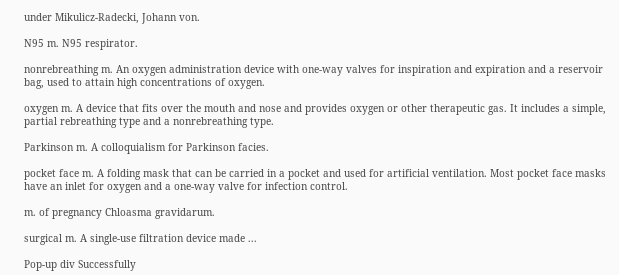under Mikulicz-Radecki, Johann von.

N95 m. N95 respirator.

nonrebreathing m. An oxygen administration device with one-way valves for inspiration and expiration and a reservoir bag, used to attain high concentrations of oxygen.

oxygen m. A device that fits over the mouth and nose and provides oxygen or other therapeutic gas. It includes a simple, partial rebreathing type and a nonrebreathing type.

Parkinson m. A colloquialism for Parkinson facies.

pocket face m. A folding mask that can be carried in a pocket and used for artificial ventilation. Most pocket face masks have an inlet for oxygen and a one-way valve for infection control.

m. of pregnancy Chloasma gravidarum.

surgical m. A single-use filtration device made ...

Pop-up div Successfully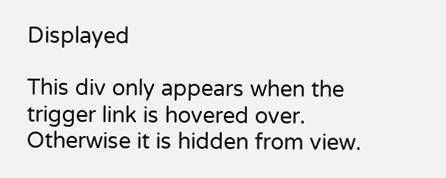Displayed

This div only appears when the trigger link is hovered over. Otherwise it is hidden from view.